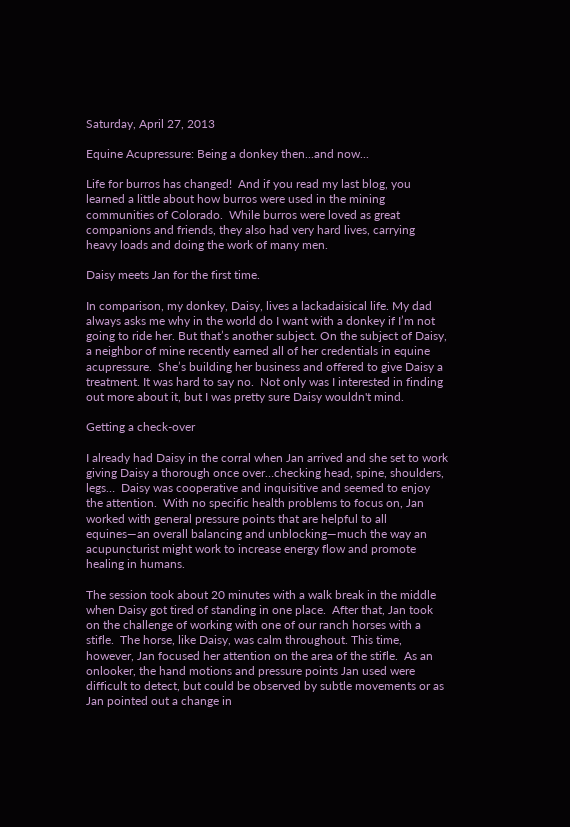Saturday, April 27, 2013

Equine Acupressure: Being a donkey then...and now...

Life for burros has changed!  And if you read my last blog, you learned a little about how burros were used in the mining communities of Colorado.  While burros were loved as great companions and friends, they also had very hard lives, carrying heavy loads and doing the work of many men.

Daisy meets Jan for the first time.

In comparison, my donkey, Daisy, lives a lackadaisical life. My dad always asks me why in the world do I want with a donkey if I’m not going to ride her. But that’s another subject. On the subject of Daisy, a neighbor of mine recently earned all of her credentials in equine acupressure.  She’s building her business and offered to give Daisy a treatment. It was hard to say no.  Not only was I interested in finding out more about it, but I was pretty sure Daisy wouldn't mind.

Getting a check-over

I already had Daisy in the corral when Jan arrived and she set to work giving Daisy a thorough once over…checking head, spine, shoulders, legs…  Daisy was cooperative and inquisitive and seemed to enjoy the attention.  With no specific health problems to focus on, Jan worked with general pressure points that are helpful to all equines—an overall balancing and unblocking—much the way an acupuncturist might work to increase energy flow and promote healing in humans.

The session took about 20 minutes with a walk break in the middle when Daisy got tired of standing in one place.  After that, Jan took on the challenge of working with one of our ranch horses with a stifle.  The horse, like Daisy, was calm throughout. This time, however, Jan focused her attention on the area of the stifle.  As an onlooker, the hand motions and pressure points Jan used were difficult to detect, but could be observed by subtle movements or as Jan pointed out a change in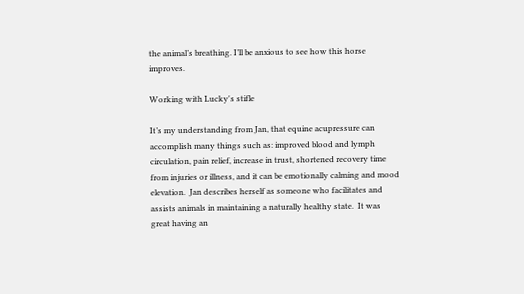the animal’s breathing. I’ll be anxious to see how this horse improves.

Working with Lucky's stifle

It’s my understanding from Jan, that equine acupressure can accomplish many things such as: improved blood and lymph circulation, pain relief, increase in trust, shortened recovery time from injuries or illness, and it can be emotionally calming and mood elevation.  Jan describes herself as someone who facilitates and assists animals in maintaining a naturally healthy state.  It was great having an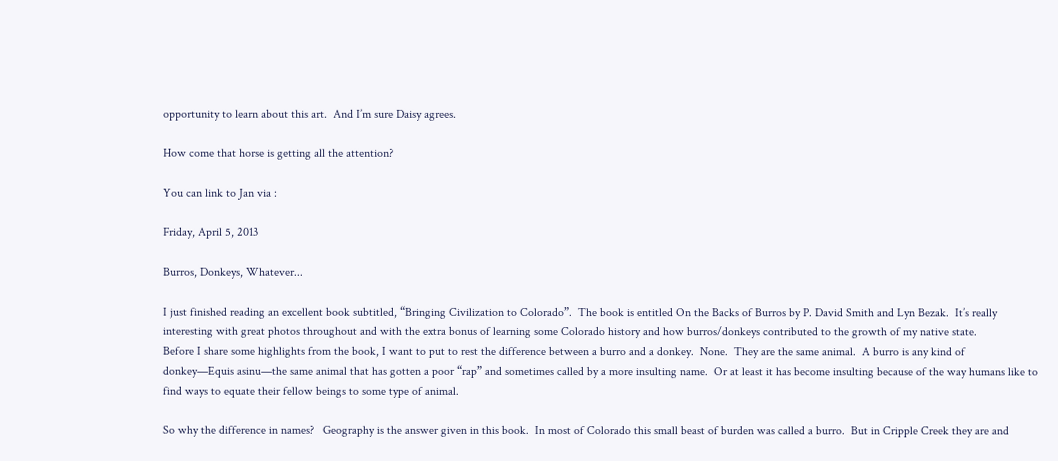opportunity to learn about this art.  And I’m sure Daisy agrees.

How come that horse is getting all the attention?

You can link to Jan via :

Friday, April 5, 2013

Burros, Donkeys, Whatever...

I just finished reading an excellent book subtitled, “Bringing Civilization to Colorado”.  The book is entitled On the Backs of Burros by P. David Smith and Lyn Bezak.  It’s really interesting with great photos throughout and with the extra bonus of learning some Colorado history and how burros/donkeys contributed to the growth of my native state.
Before I share some highlights from the book, I want to put to rest the difference between a burro and a donkey.  None.  They are the same animal.  A burro is any kind of donkey—Equis asinu—the same animal that has gotten a poor “rap” and sometimes called by a more insulting name.  Or at least it has become insulting because of the way humans like to find ways to equate their fellow beings to some type of animal.

So why the difference in names?   Geography is the answer given in this book.  In most of Colorado this small beast of burden was called a burro.  But in Cripple Creek they are and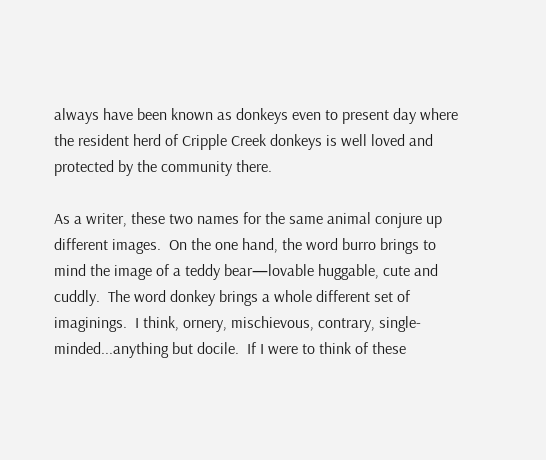always have been known as donkeys even to present day where the resident herd of Cripple Creek donkeys is well loved and protected by the community there.

As a writer, these two names for the same animal conjure up different images.  On the one hand, the word burro brings to mind the image of a teddy bear—lovable huggable, cute and cuddly.  The word donkey brings a whole different set of imaginings.  I think, ornery, mischievous, contrary, single-minded...anything but docile.  If I were to think of these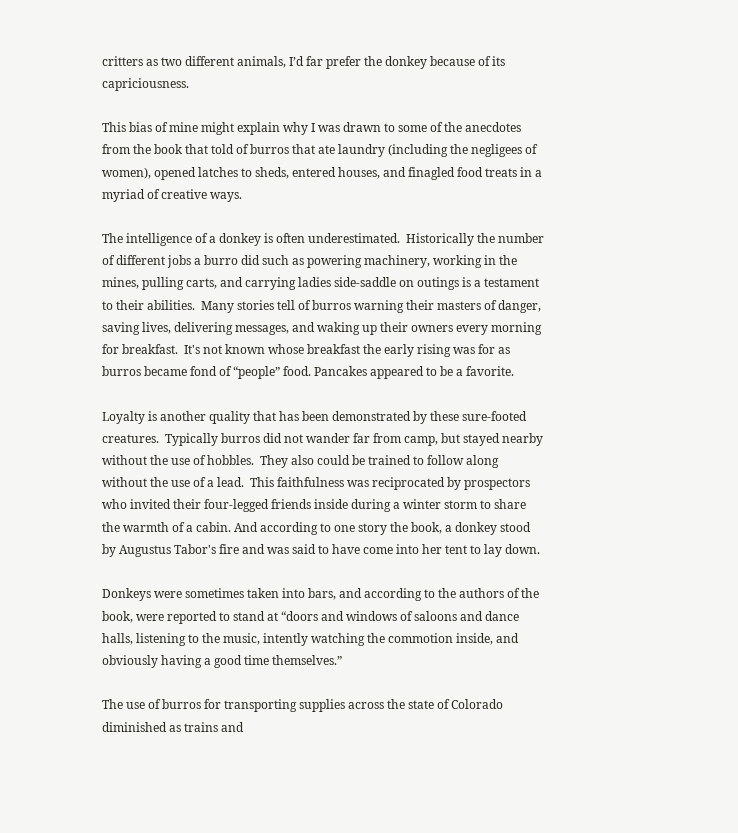critters as two different animals, I’d far prefer the donkey because of its capriciousness.

This bias of mine might explain why I was drawn to some of the anecdotes from the book that told of burros that ate laundry (including the negligees of women), opened latches to sheds, entered houses, and finagled food treats in a myriad of creative ways.

The intelligence of a donkey is often underestimated.  Historically the number of different jobs a burro did such as powering machinery, working in the mines, pulling carts, and carrying ladies side-saddle on outings is a testament to their abilities.  Many stories tell of burros warning their masters of danger, saving lives, delivering messages, and waking up their owners every morning for breakfast.  It's not known whose breakfast the early rising was for as burros became fond of “people” food. Pancakes appeared to be a favorite.

Loyalty is another quality that has been demonstrated by these sure-footed creatures.  Typically burros did not wander far from camp, but stayed nearby without the use of hobbles.  They also could be trained to follow along without the use of a lead.  This faithfulness was reciprocated by prospectors who invited their four-legged friends inside during a winter storm to share the warmth of a cabin. And according to one story the book, a donkey stood by Augustus Tabor's fire and was said to have come into her tent to lay down.

Donkeys were sometimes taken into bars, and according to the authors of the book, were reported to stand at “doors and windows of saloons and dance halls, listening to the music, intently watching the commotion inside, and obviously having a good time themselves.”

The use of burros for transporting supplies across the state of Colorado diminished as trains and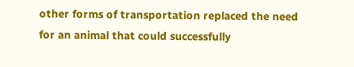other forms of transportation replaced the need for an animal that could successfully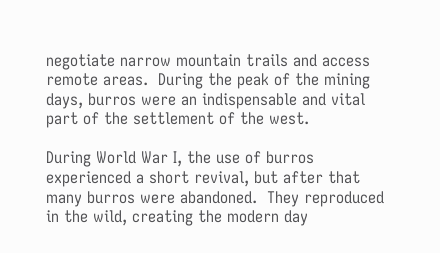negotiate narrow mountain trails and access remote areas.  During the peak of the mining days, burros were an indispensable and vital part of the settlement of the west.

During World War I, the use of burros experienced a short revival, but after that many burros were abandoned.  They reproduced in the wild, creating the modern day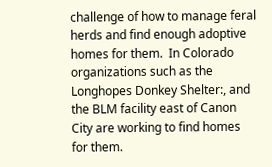challenge of how to manage feral herds and find enough adoptive homes for them.  In Colorado organizations such as the Longhopes Donkey Shelter:, and the BLM facility east of Canon City are working to find homes for them.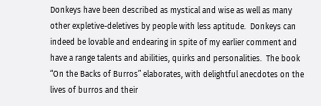Donkeys have been described as mystical and wise as well as many other expletive-deletives by people with less aptitude.  Donkeys can indeed be lovable and endearing in spite of my earlier comment and have a range talents and abilities, quirks and personalities.  The book “On the Backs of Burros” elaborates, with delightful anecdotes on the lives of burros and their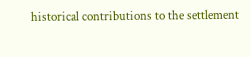historical contributions to the settlement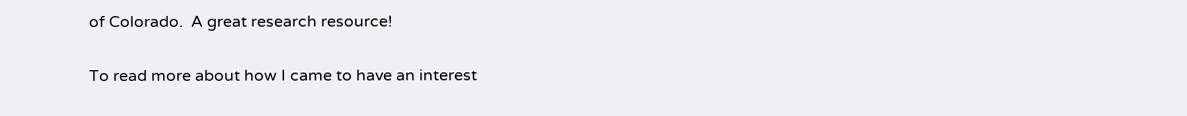of Colorado.  A great research resource!

To read more about how I came to have an interest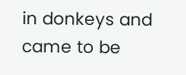in donkeys and came to be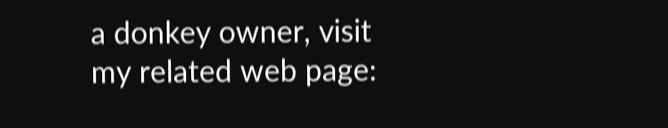a donkey owner, visit my related web page: